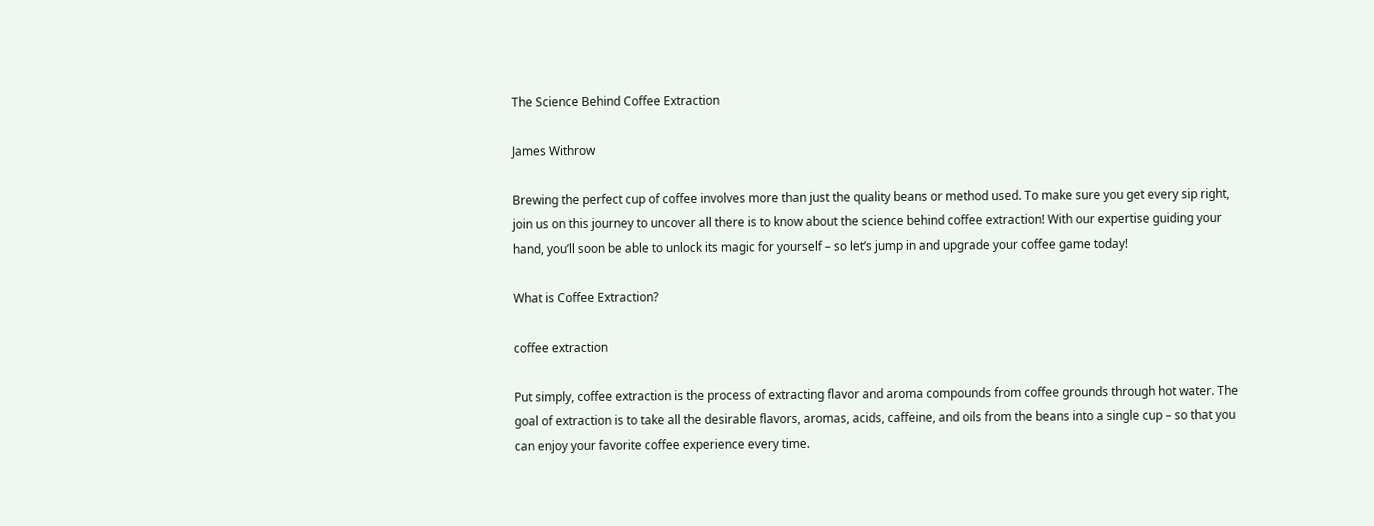The Science Behind Coffee Extraction

James Withrow

Brewing the perfect cup of coffee involves more than just the quality beans or method used. To make sure you get every sip right, join us on this journey to uncover all there is to know about the science behind coffee extraction! With our expertise guiding your hand, you’ll soon be able to unlock its magic for yourself – so let’s jump in and upgrade your coffee game today!

What is Coffee Extraction?

coffee extraction

Put simply, coffee extraction is the process of extracting flavor and aroma compounds from coffee grounds through hot water. The goal of extraction is to take all the desirable flavors, aromas, acids, caffeine, and oils from the beans into a single cup – so that you can enjoy your favorite coffee experience every time.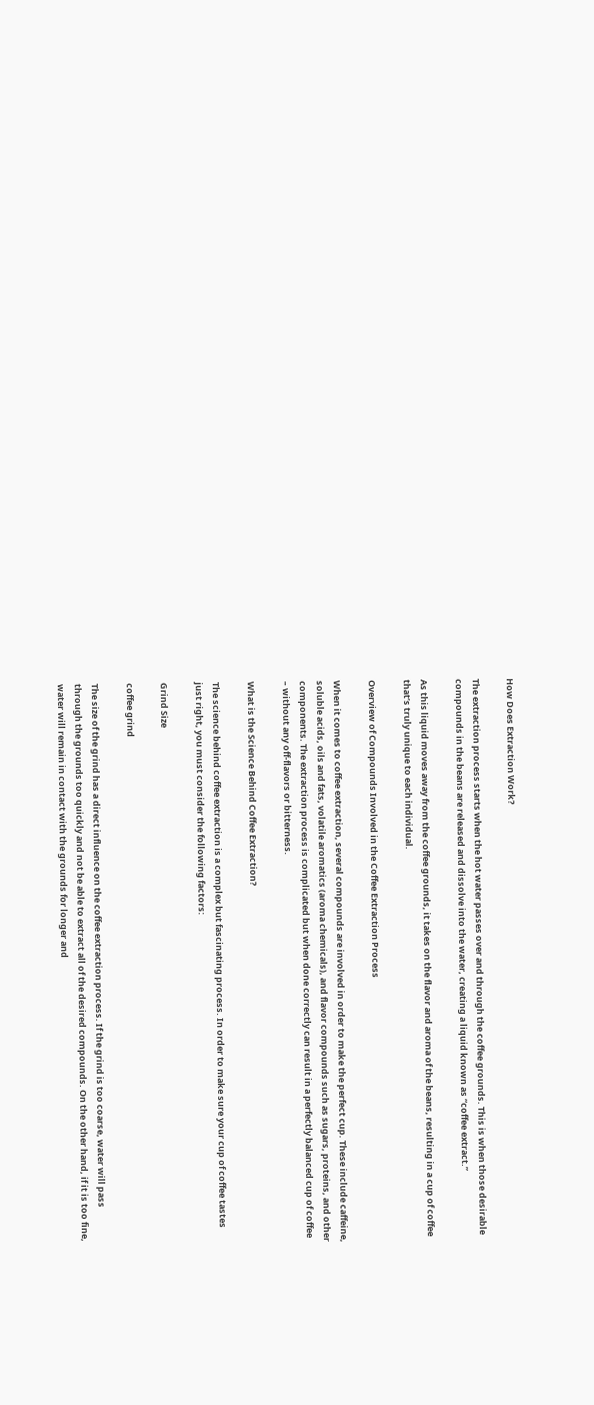How Does Extraction Work?

The extraction process starts when the hot water passes over and through the coffee grounds. This is when those desirable compounds in the beans are released and dissolve into the water, creating a liquid known as “coffee extract.”

As this liquid moves away from the coffee grounds, it takes on the flavor and aroma of the beans, resulting in a cup of coffee that’s truly unique to each individual.

Overview of Compounds Involved in the Coffee Extraction Process

When it comes to coffee extraction, several compounds are involved in order to make the perfect cup. These include caffeine, soluble acids, oils and fats, volatile aromatics (aroma chemicals), and flavor compounds such as sugars, proteins, and other components. The extraction process is complicated but when done correctly can result in a perfectly balanced cup of coffee – without any off-flavors or bitterness.

What is the Science Behind Coffee Extraction?

The science behind coffee extraction is a complex but fascinating process. In order to make sure your cup of coffee tastes just right, you must consider the following factors:

Grind Size

coffee grind

The size of the grind has a direct influence on the coffee extraction process. If the grind is too coarse, water will pass through the grounds too quickly and not be able to extract all of the desired compounds. On the other hand, if it is too fine, water will remain in contact with the grounds for longer and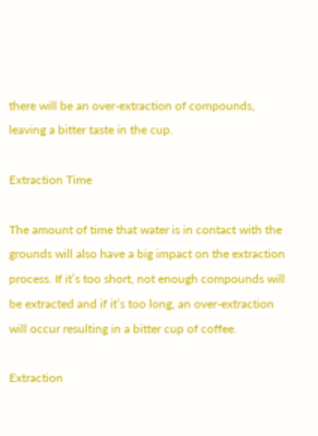there will be an over-extraction of compounds, leaving a bitter taste in the cup.

Extraction Time

The amount of time that water is in contact with the grounds will also have a big impact on the extraction process. If it’s too short, not enough compounds will be extracted and if it’s too long, an over-extraction will occur resulting in a bitter cup of coffee.

Extraction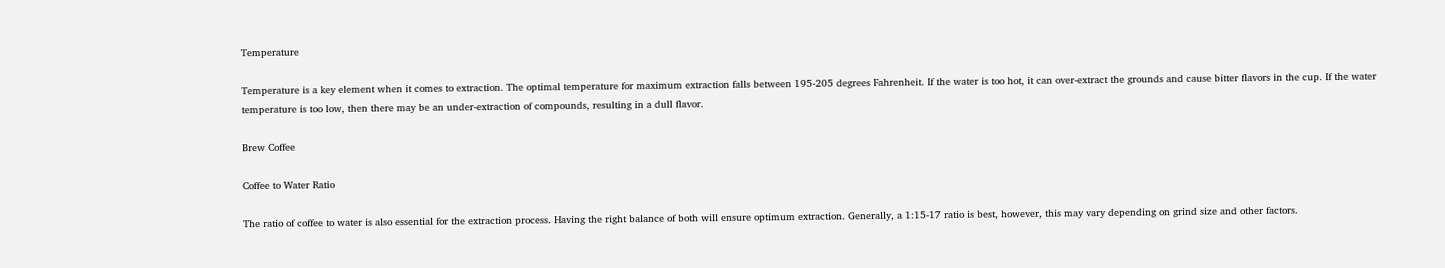Temperature

Temperature is a key element when it comes to extraction. The optimal temperature for maximum extraction falls between 195-205 degrees Fahrenheit. If the water is too hot, it can over-extract the grounds and cause bitter flavors in the cup. If the water temperature is too low, then there may be an under-extraction of compounds, resulting in a dull flavor.

Brew Coffee

Coffee to Water Ratio

The ratio of coffee to water is also essential for the extraction process. Having the right balance of both will ensure optimum extraction. Generally, a 1:15-17 ratio is best, however, this may vary depending on grind size and other factors.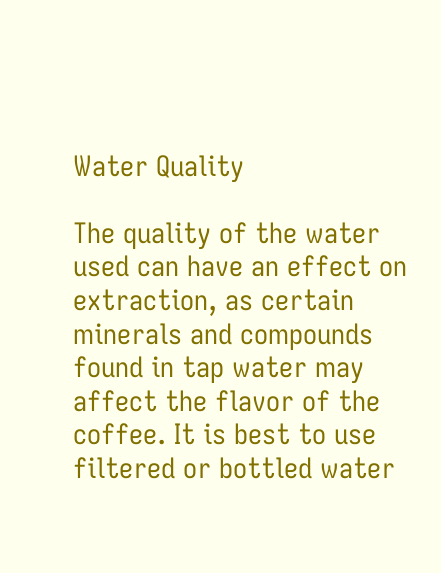Water Quality

The quality of the water used can have an effect on extraction, as certain minerals and compounds found in tap water may affect the flavor of the coffee. It is best to use filtered or bottled water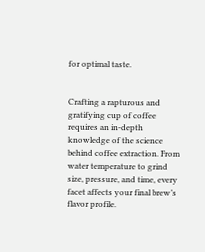for optimal taste.


Crafting a rapturous and gratifying cup of coffee requires an in-depth knowledge of the science behind coffee extraction. From water temperature to grind size, pressure, and time, every facet affects your final brew’s flavor profile.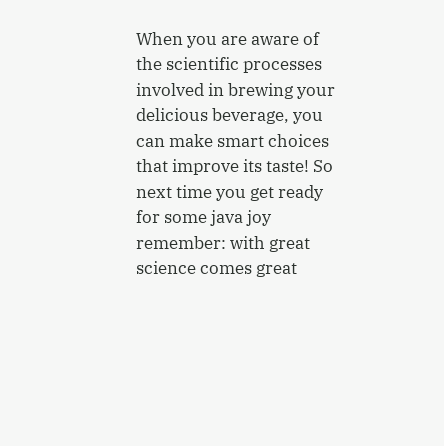When you are aware of the scientific processes involved in brewing your delicious beverage, you can make smart choices that improve its taste! So next time you get ready for some java joy remember: with great science comes great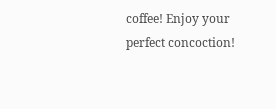coffee! Enjoy your perfect concoction!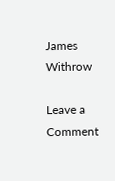James Withrow

Leave a Comment